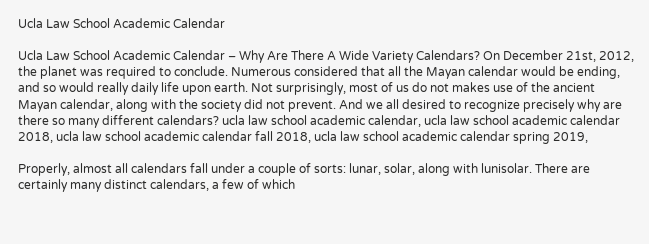Ucla Law School Academic Calendar

Ucla Law School Academic Calendar – Why Are There A Wide Variety Calendars? On December 21st, 2012, the planet was required to conclude. Numerous considered that all the Mayan calendar would be ending, and so would really daily life upon earth. Not surprisingly, most of us do not makes use of the ancient Mayan calendar, along with the society did not prevent. And we all desired to recognize precisely why are there so many different calendars? ucla law school academic calendar, ucla law school academic calendar 2018, ucla law school academic calendar fall 2018, ucla law school academic calendar spring 2019,

Properly, almost all calendars fall under a couple of sorts: lunar, solar, along with lunisolar. There are certainly many distinct calendars, a few of which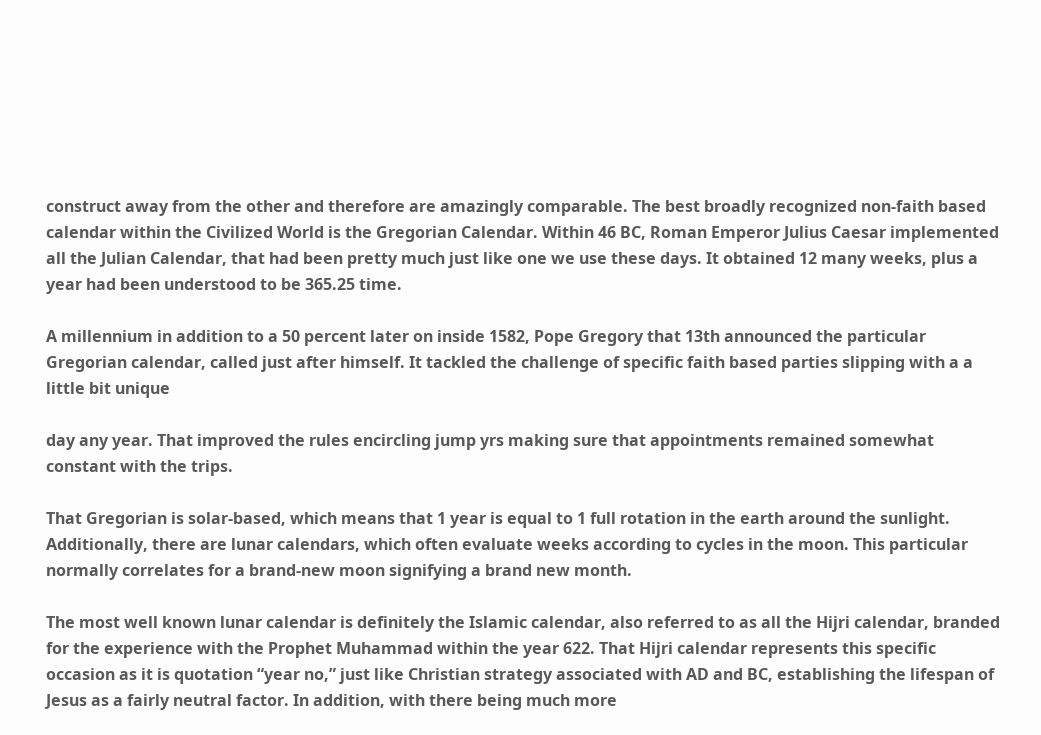construct away from the other and therefore are amazingly comparable. The best broadly recognized non-faith based calendar within the Civilized World is the Gregorian Calendar. Within 46 BC, Roman Emperor Julius Caesar implemented all the Julian Calendar, that had been pretty much just like one we use these days. It obtained 12 many weeks, plus a year had been understood to be 365.25 time.

A millennium in addition to a 50 percent later on inside 1582, Pope Gregory that 13th announced the particular Gregorian calendar, called just after himself. It tackled the challenge of specific faith based parties slipping with a a little bit unique

day any year. That improved the rules encircling jump yrs making sure that appointments remained somewhat constant with the trips.

That Gregorian is solar-based, which means that 1 year is equal to 1 full rotation in the earth around the sunlight. Additionally, there are lunar calendars, which often evaluate weeks according to cycles in the moon. This particular normally correlates for a brand-new moon signifying a brand new month.

The most well known lunar calendar is definitely the Islamic calendar, also referred to as all the Hijri calendar, branded for the experience with the Prophet Muhammad within the year 622. That Hijri calendar represents this specific occasion as it is quotation “year no,” just like Christian strategy associated with AD and BC, establishing the lifespan of Jesus as a fairly neutral factor. In addition, with there being much more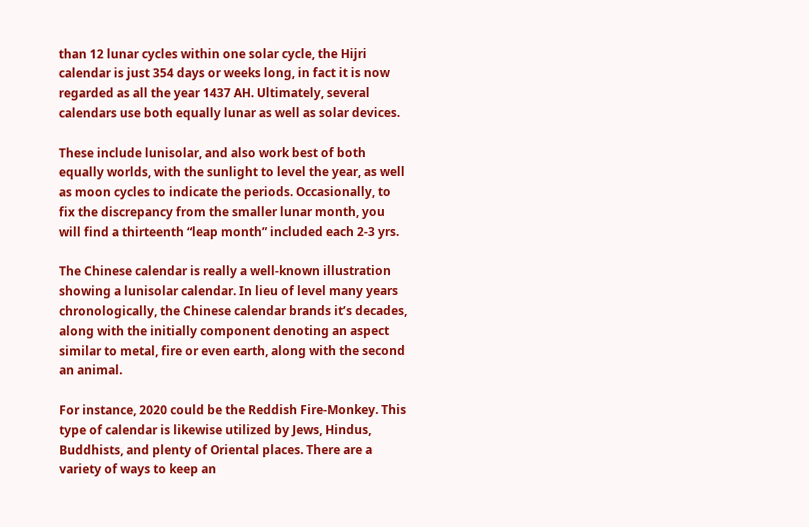than 12 lunar cycles within one solar cycle, the Hijri calendar is just 354 days or weeks long, in fact it is now regarded as all the year 1437 AH. Ultimately, several calendars use both equally lunar as well as solar devices.

These include lunisolar, and also work best of both equally worlds, with the sunlight to level the year, as well as moon cycles to indicate the periods. Occasionally, to fix the discrepancy from the smaller lunar month, you will find a thirteenth “leap month” included each 2-3 yrs.

The Chinese calendar is really a well-known illustration showing a lunisolar calendar. In lieu of level many years chronologically, the Chinese calendar brands it’s decades, along with the initially component denoting an aspect similar to metal, fire or even earth, along with the second an animal.

For instance, 2020 could be the Reddish Fire-Monkey. This type of calendar is likewise utilized by Jews, Hindus, Buddhists, and plenty of Oriental places. There are a variety of ways to keep an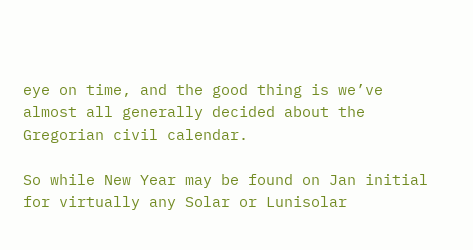eye on time, and the good thing is we’ve almost all generally decided about the Gregorian civil calendar.

So while New Year may be found on Jan initial for virtually any Solar or Lunisolar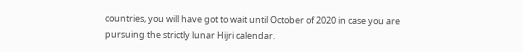countries, you will have got to wait until October of 2020 in case you are pursuing the strictly lunar Hijri calendar.